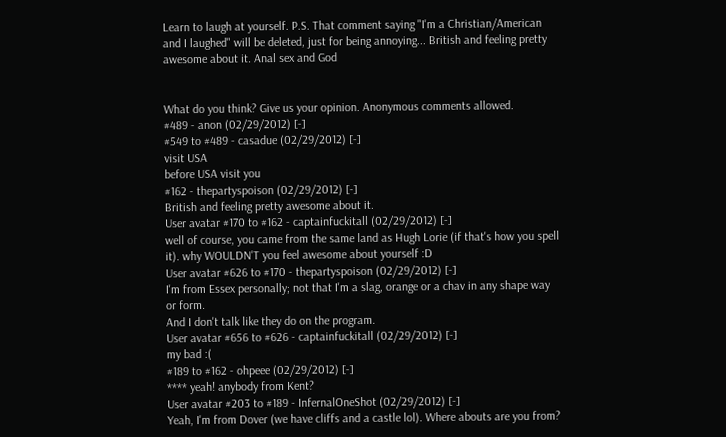Learn to laugh at yourself. P.S. That comment saying "I'm a Christian/American and I laughed" will be deleted, just for being annoying... British and feeling pretty awesome about it. Anal sex and God


What do you think? Give us your opinion. Anonymous comments allowed.
#489 - anon (02/29/2012) [-]
#549 to #489 - casadue (02/29/2012) [-]
visit USA
before USA visit you
#162 - thepartyspoison (02/29/2012) [-]
British and feeling pretty awesome about it.
User avatar #170 to #162 - captainfuckitall (02/29/2012) [-]
well of course, you came from the same land as Hugh Lorie (if that's how you spell it). why WOULDN'T you feel awesome about yourself :D
User avatar #626 to #170 - thepartyspoison (02/29/2012) [-]
I'm from Essex personally; not that I'm a slag, orange or a chav in any shape way or form.
And I don't talk like they do on the program.
User avatar #656 to #626 - captainfuckitall (02/29/2012) [-]
my bad :(
#189 to #162 - ohpeee (02/29/2012) [-]
**** yeah! anybody from Kent?
User avatar #203 to #189 - InfernalOneShot (02/29/2012) [-]
Yeah, I'm from Dover (we have cliffs and a castle lol). Where abouts are you from?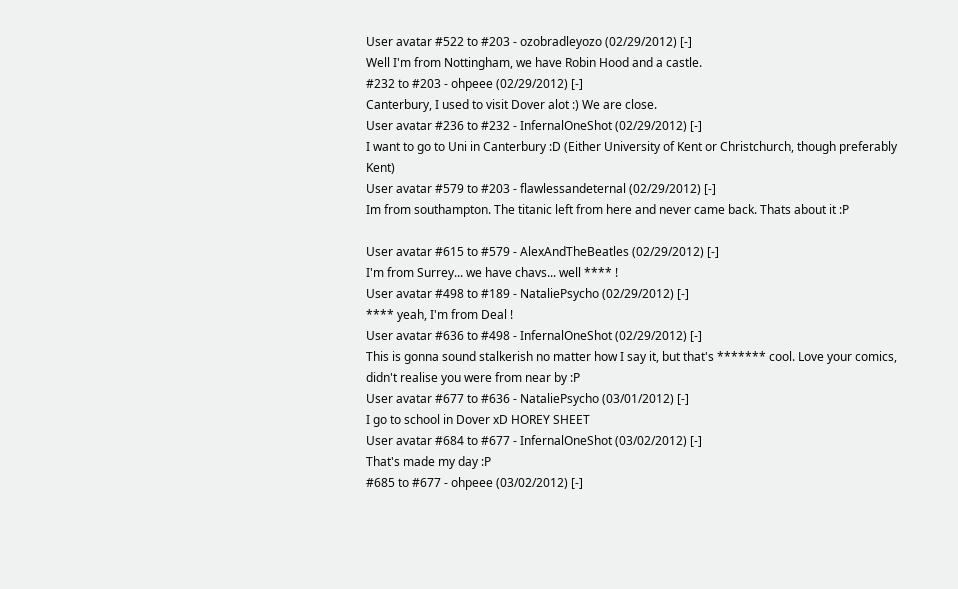User avatar #522 to #203 - ozobradleyozo (02/29/2012) [-]
Well I'm from Nottingham, we have Robin Hood and a castle.
#232 to #203 - ohpeee (02/29/2012) [-]
Canterbury, I used to visit Dover alot :) We are close.
User avatar #236 to #232 - InfernalOneShot (02/29/2012) [-]
I want to go to Uni in Canterbury :D (Either University of Kent or Christchurch, though preferably Kent)
User avatar #579 to #203 - flawlessandeternal (02/29/2012) [-]
Im from southampton. The titanic left from here and never came back. Thats about it :P

User avatar #615 to #579 - AlexAndTheBeatles (02/29/2012) [-]
I'm from Surrey... we have chavs... well **** !
User avatar #498 to #189 - NataliePsycho (02/29/2012) [-]
**** yeah, I'm from Deal !
User avatar #636 to #498 - InfernalOneShot (02/29/2012) [-]
This is gonna sound stalkerish no matter how I say it, but that's ******* cool. Love your comics, didn't realise you were from near by :P
User avatar #677 to #636 - NataliePsycho (03/01/2012) [-]
I go to school in Dover xD HOREY SHEET
User avatar #684 to #677 - InfernalOneShot (03/02/2012) [-]
That's made my day :P
#685 to #677 - ohpeee (03/02/2012) [-]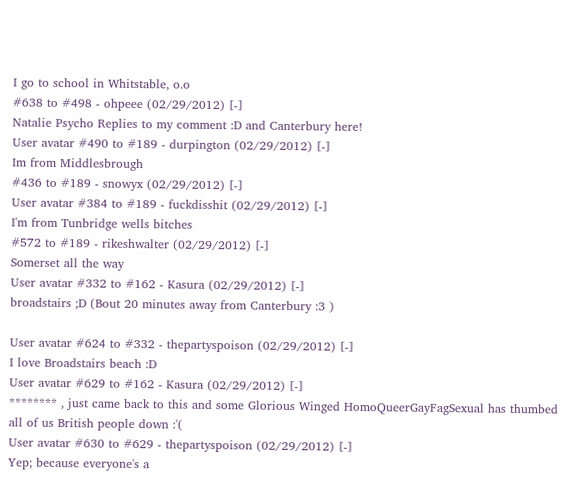I go to school in Whitstable, o.o
#638 to #498 - ohpeee (02/29/2012) [-]
Natalie Psycho Replies to my comment :D and Canterbury here!
User avatar #490 to #189 - durpington (02/29/2012) [-]
Im from Middlesbrough
#436 to #189 - snowyx (02/29/2012) [-]
User avatar #384 to #189 - fuckdisshit (02/29/2012) [-]
I'm from Tunbridge wells bitches
#572 to #189 - rikeshwalter (02/29/2012) [-]
Somerset all the way
User avatar #332 to #162 - Kasura (02/29/2012) [-]
broadstairs ;D (Bout 20 minutes away from Canterbury :3 )

User avatar #624 to #332 - thepartyspoison (02/29/2012) [-]
I love Broadstairs beach :D
User avatar #629 to #162 - Kasura (02/29/2012) [-]
******** , just came back to this and some Glorious Winged HomoQueerGayFagSexual has thumbed all of us British people down :'(
User avatar #630 to #629 - thepartyspoison (02/29/2012) [-]
Yep; because everyone's a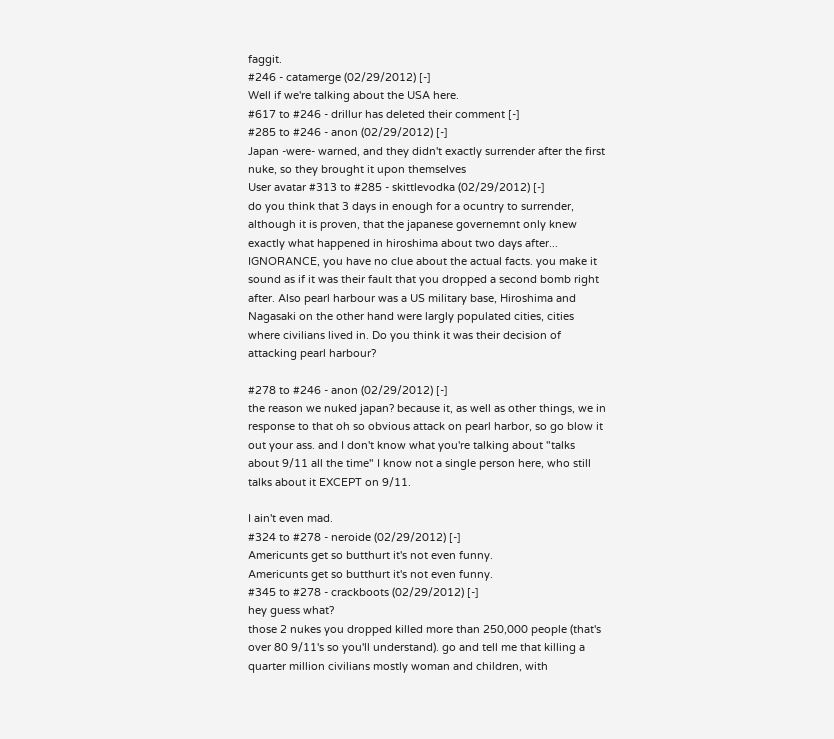faggit.
#246 - catamerge (02/29/2012) [-]
Well if we're talking about the USA here.
#617 to #246 - drillur has deleted their comment [-]
#285 to #246 - anon (02/29/2012) [-]
Japan -were- warned, and they didn't exactly surrender after the first nuke, so they brought it upon themselves
User avatar #313 to #285 - skittlevodka (02/29/2012) [-]
do you think that 3 days in enough for a ocuntry to surrender, although it is proven, that the japanese governemnt only knew exactly what happened in hiroshima about two days after... IGNORANCE, you have no clue about the actual facts. you make it sound as if it was their fault that you dropped a second bomb right after. Also pearl harbour was a US military base, Hiroshima and Nagasaki on the other hand were largly populated cities, cities where civilians lived in. Do you think it was their decision of attacking pearl harbour?

#278 to #246 - anon (02/29/2012) [-]
the reason we nuked japan? because it, as well as other things, we in response to that oh so obvious attack on pearl harbor, so go blow it out your ass. and I don't know what you're talking about "talks about 9/11 all the time" I know not a single person here, who still talks about it EXCEPT on 9/11.

I ain't even mad.
#324 to #278 - neroide (02/29/2012) [-]
Americunts get so butthurt it's not even funny.
Americunts get so butthurt it's not even funny.
#345 to #278 - crackboots (02/29/2012) [-]
hey guess what?
those 2 nukes you dropped killed more than 250,000 people (that's over 80 9/11's so you'll understand). go and tell me that killing a quarter million civilians mostly woman and children, with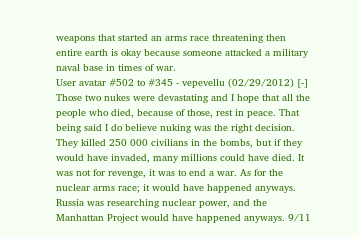weapons that started an arms race threatening then entire earth is okay because someone attacked a military naval base in times of war.
User avatar #502 to #345 - vepevellu (02/29/2012) [-]
Those two nukes were devastating and I hope that all the people who died, because of those, rest in peace. That being said I do believe nuking was the right decision. They killed 250 000 civilians in the bombs, but if they would have invaded, many millions could have died. It was not for revenge, it was to end a war. As for the nuclear arms race; it would have happened anyways. Russia was researching nuclear power, and the Manhattan Project would have happened anyways. 9/11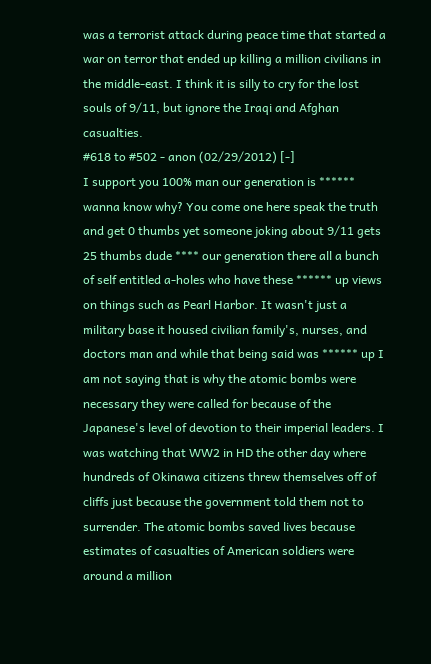was a terrorist attack during peace time that started a war on terror that ended up killing a million civilians in the middle-east. I think it is silly to cry for the lost souls of 9/11, but ignore the Iraqi and Afghan casualties.
#618 to #502 - anon (02/29/2012) [-]
I support you 100% man our generation is ****** wanna know why? You come one here speak the truth and get 0 thumbs yet someone joking about 9/11 gets 25 thumbs dude **** our generation there all a bunch of self entitled a-holes who have these ****** up views on things such as Pearl Harbor. It wasn't just a military base it housed civilian family's, nurses, and doctors man and while that being said was ****** up I am not saying that is why the atomic bombs were necessary they were called for because of the Japanese's level of devotion to their imperial leaders. I was watching that WW2 in HD the other day where hundreds of Okinawa citizens threw themselves off of cliffs just because the government told them not to surrender. The atomic bombs saved lives because estimates of casualties of American soldiers were around a million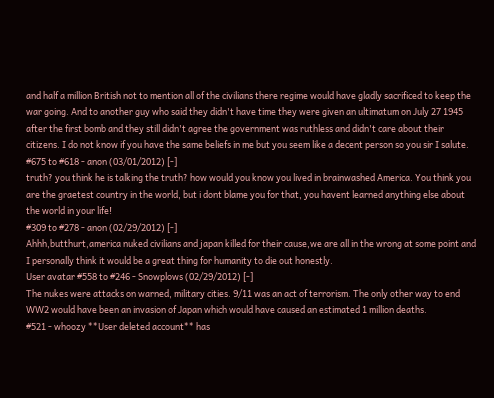and half a million British not to mention all of the civilians there regime would have gladly sacrificed to keep the war going. And to another guy who said they didn't have time they were given an ultimatum on July 27 1945 after the first bomb and they still didn't agree the government was ruthless and didn't care about their citizens. I do not know if you have the same beliefs in me but you seem like a decent person so you sir I salute.
#675 to #618 - anon (03/01/2012) [-]
truth? you think he is talking the truth? how would you know you lived in brainwashed America. You think you are the graetest country in the world, but i dont blame you for that, you havent learned anything else about the world in your life!
#309 to #278 - anon (02/29/2012) [-]
Ahhh,butthurt,america nuked civilians and japan killed for their cause,we are all in the wrong at some point and I personally think it would be a great thing for humanity to die out honestly.
User avatar #558 to #246 - Snowplows (02/29/2012) [-]
The nukes were attacks on warned, military cities. 9/11 was an act of terrorism. The only other way to end WW2 would have been an invasion of Japan which would have caused an estimated 1 million deaths.
#521 - whoozy **User deleted account** has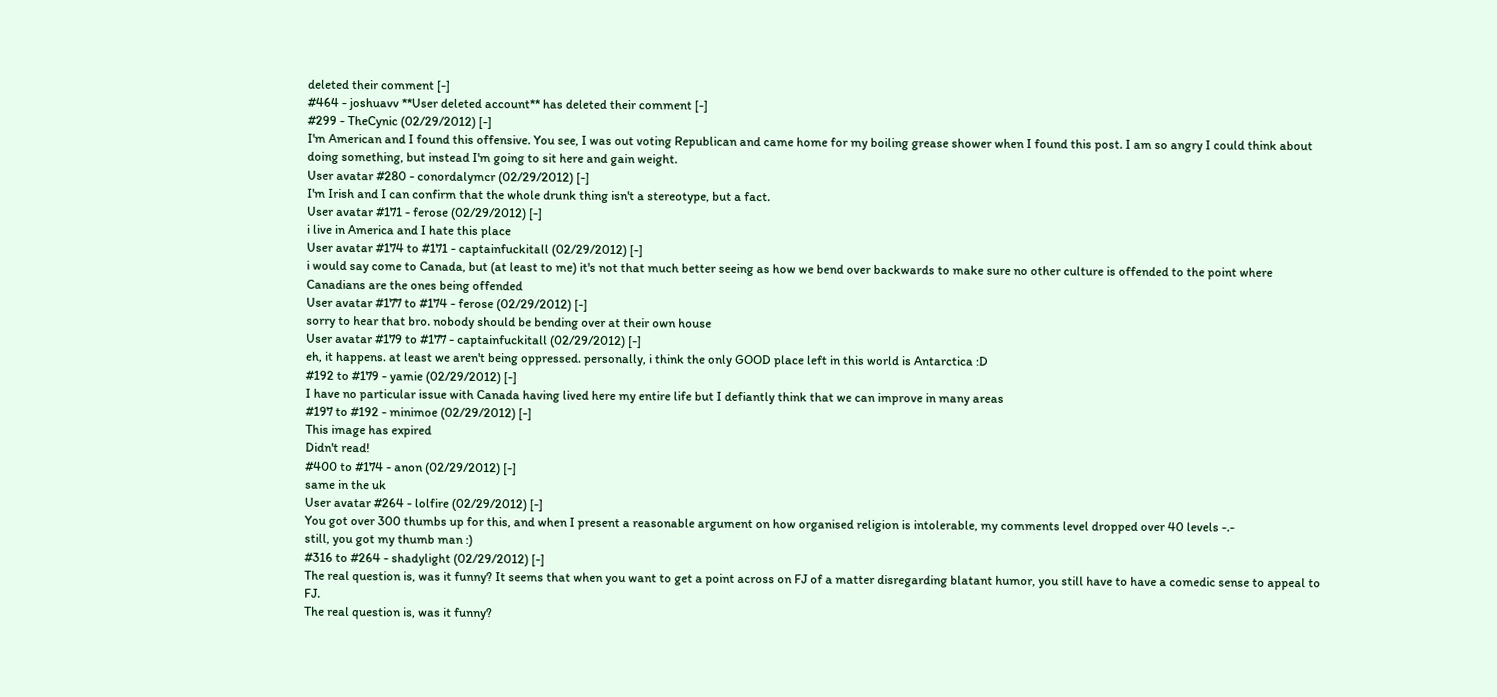deleted their comment [-]
#464 - joshuavv **User deleted account** has deleted their comment [-]
#299 - TheCynic (02/29/2012) [-]
I'm American and I found this offensive. You see, I was out voting Republican and came home for my boiling grease shower when I found this post. I am so angry I could think about doing something, but instead I'm going to sit here and gain weight.
User avatar #280 - conordalymcr (02/29/2012) [-]
I'm Irish and I can confirm that the whole drunk thing isn't a stereotype, but a fact.
User avatar #171 - ferose (02/29/2012) [-]
i live in America and I hate this place
User avatar #174 to #171 - captainfuckitall (02/29/2012) [-]
i would say come to Canada, but (at least to me) it's not that much better seeing as how we bend over backwards to make sure no other culture is offended to the point where Canadians are the ones being offended
User avatar #177 to #174 - ferose (02/29/2012) [-]
sorry to hear that bro. nobody should be bending over at their own house
User avatar #179 to #177 - captainfuckitall (02/29/2012) [-]
eh, it happens. at least we aren't being oppressed. personally, i think the only GOOD place left in this world is Antarctica :D
#192 to #179 - yamie (02/29/2012) [-]
I have no particular issue with Canada having lived here my entire life but I defiantly think that we can improve in many areas
#197 to #192 - minimoe (02/29/2012) [-]
This image has expired
Didn't read!
#400 to #174 - anon (02/29/2012) [-]
same in the uk
User avatar #264 - lolfire (02/29/2012) [-]
You got over 300 thumbs up for this, and when I present a reasonable argument on how organised religion is intolerable, my comments level dropped over 40 levels -.-
still, you got my thumb man :)
#316 to #264 - shadylight (02/29/2012) [-]
The real question is, was it funny? It seems that when you want to get a point across on FJ of a matter disregarding blatant humor, you still have to have a comedic sense to appeal to FJ.
The real question is, was it funny?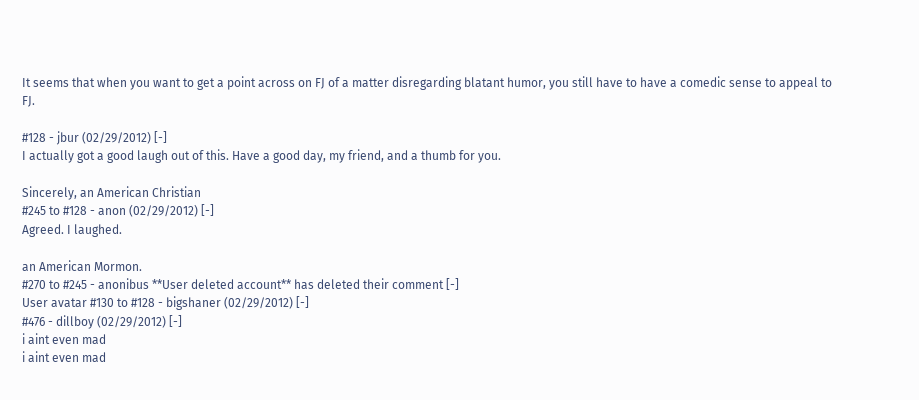It seems that when you want to get a point across on FJ of a matter disregarding blatant humor, you still have to have a comedic sense to appeal to FJ.

#128 - jbur (02/29/2012) [-]
I actually got a good laugh out of this. Have a good day, my friend, and a thumb for you.

Sincerely, an American Christian
#245 to #128 - anon (02/29/2012) [-]
Agreed. I laughed.

an American Mormon.
#270 to #245 - anonibus **User deleted account** has deleted their comment [-]
User avatar #130 to #128 - bigshaner (02/29/2012) [-]
#476 - dillboy (02/29/2012) [-]
i aint even mad
i aint even mad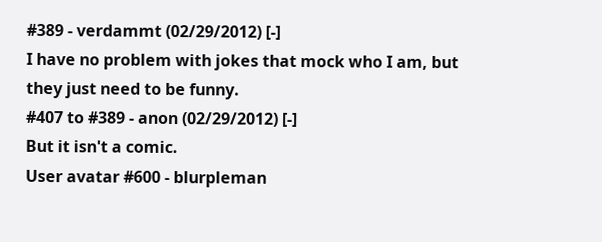#389 - verdammt (02/29/2012) [-]
I have no problem with jokes that mock who I am, but they just need to be funny.
#407 to #389 - anon (02/29/2012) [-]
But it isn't a comic.
User avatar #600 - blurpleman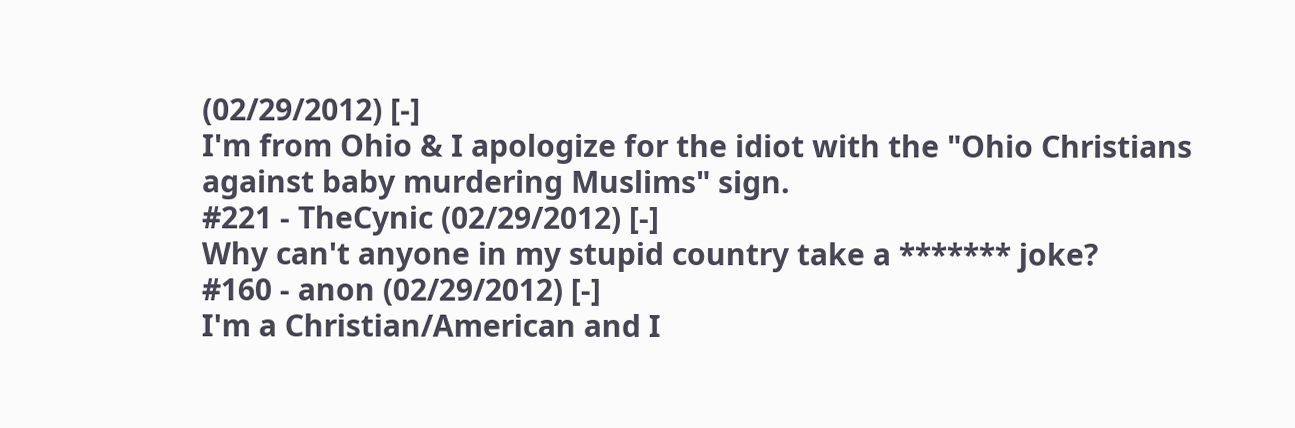(02/29/2012) [-]
I'm from Ohio & I apologize for the idiot with the "Ohio Christians against baby murdering Muslims" sign.
#221 - TheCynic (02/29/2012) [-]
Why can't anyone in my stupid country take a ******* joke?
#160 - anon (02/29/2012) [-]
I'm a Christian/American and I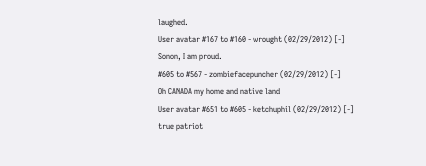laughed.
User avatar #167 to #160 - wrought (02/29/2012) [-]
Sonon, I am proud.
#605 to #567 - zombiefacepuncher (02/29/2012) [-]
Oh CANADA my home and native land
User avatar #651 to #605 - ketchuphil (02/29/2012) [-]
true patriot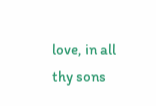love, in all thy sons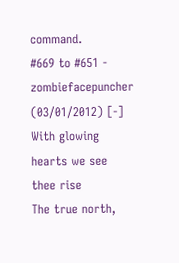command.
#669 to #651 - zombiefacepuncher (03/01/2012) [-]
With glowing hearts we see thee rise
The true north,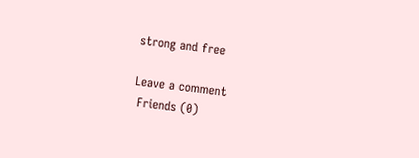strong and free

Leave a comment
 Friends (0)